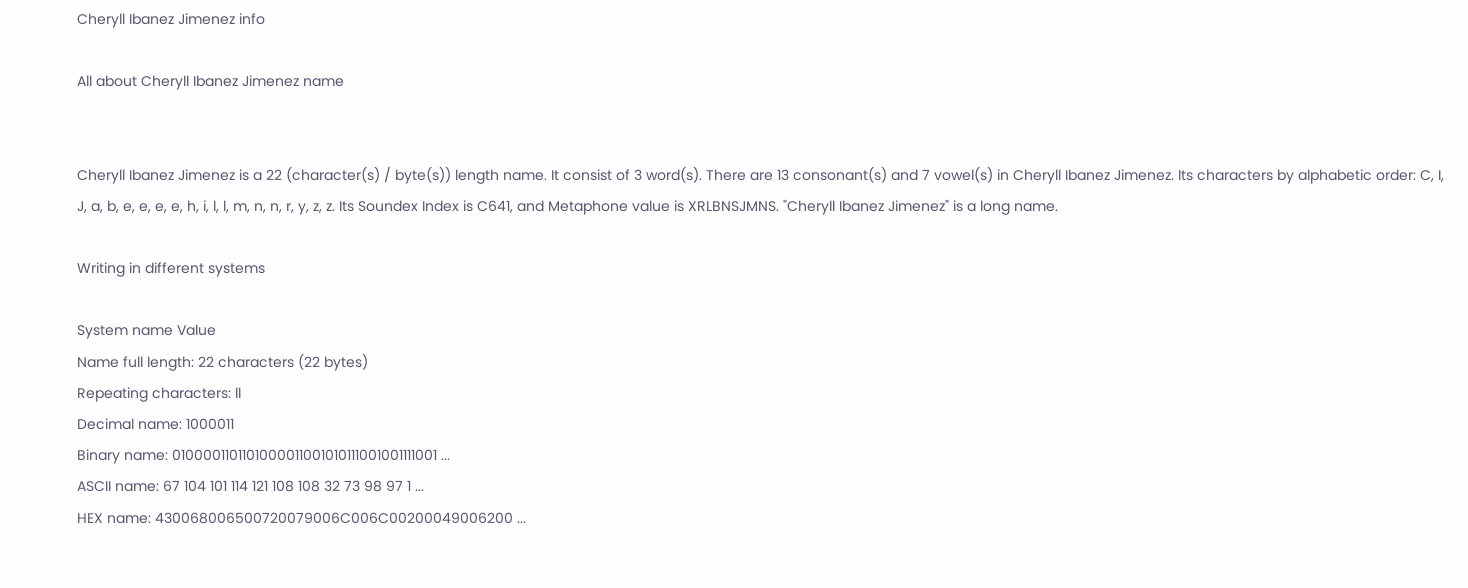Cheryll Ibanez Jimenez info

All about Cheryll Ibanez Jimenez name


Cheryll Ibanez Jimenez is a 22 (character(s) / byte(s)) length name. It consist of 3 word(s). There are 13 consonant(s) and 7 vowel(s) in Cheryll Ibanez Jimenez. Its characters by alphabetic order: C, I, J, a, b, e, e, e, e, h, i, l, l, m, n, n, r, y, z, z. Its Soundex Index is C641, and Metaphone value is XRLBNSJMNS. "Cheryll Ibanez Jimenez" is a long name.

Writing in different systems

System name Value
Name full length: 22 characters (22 bytes)
Repeating characters: ll
Decimal name: 1000011
Binary name: 0100001101101000011001010111001001111001 ...
ASCII name: 67 104 101 114 121 108 108 32 73 98 97 1 ...
HEX name: 430068006500720079006C006C00200049006200 ...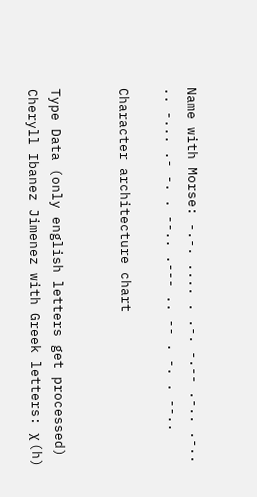Name with Morse: -.-. .... . .-. -.-- .-.. .-.. .. -... .- -. . --.. .--- .. -- . -. . --..

Character architecture chart


Type Data (only english letters get processed)
Cheryll Ibanez Jimenez with Greek letters: χ (h)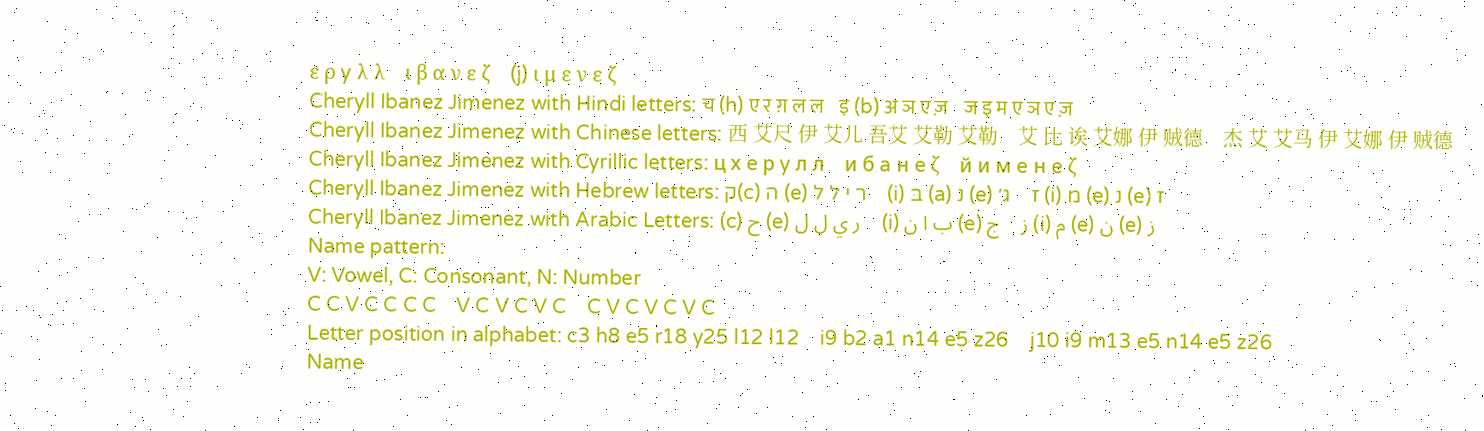ε ρ y λ λ    ι β α ν ε ζ    (j) ι μ ε ν ε ζ
Cheryll Ibanez Jimenez with Hindi letters: च (h) ए र ग़ ल ल    इ (b) अ ञ ए ज़    ज इ म ए ञ ए ज़
Cheryll Ibanez Jimenez with Chinese letters: 西 艾尺 伊 艾儿 吾艾 艾勒 艾勒    艾 比 诶 艾娜 伊 贼德    杰 艾 艾马 伊 艾娜 伊 贼德
Cheryll Ibanez Jimenez with Cyrillic letters: ц х e р y л л    и б a н e ζ    й и м e н e ζ
Cheryll Ibanez Jimenez with Hebrew letters: ק(c) ה (e) ר י ל ל    (i) בּ (a) נ (e) ז    ג׳ (i) מ (e) נ (e) ז
Cheryll Ibanez Jimenez with Arabic Letters: (c) ح (e) ر ي ل ل    (i) ب ا ن (e) ز    ج (i) م (e) ن (e) ز
Name pattern:
V: Vowel, C: Consonant, N: Number
C C V C C C C    V C V C V C    C V C V C V C
Letter position in alphabet: c3 h8 e5 r18 y25 l12 l12    i9 b2 a1 n14 e5 z26    j10 i9 m13 e5 n14 e5 z26
Name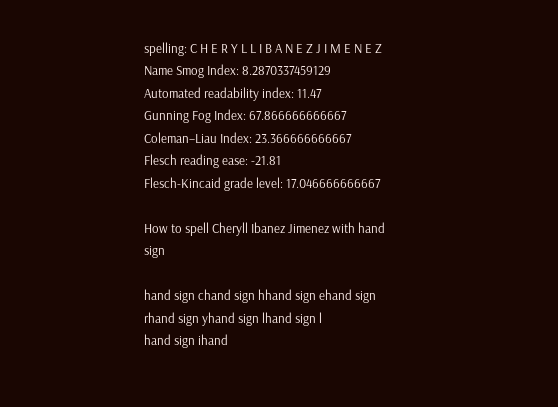spelling: C H E R Y L L I B A N E Z J I M E N E Z
Name Smog Index: 8.2870337459129
Automated readability index: 11.47
Gunning Fog Index: 67.866666666667
Coleman–Liau Index: 23.366666666667
Flesch reading ease: -21.81
Flesch-Kincaid grade level: 17.046666666667

How to spell Cheryll Ibanez Jimenez with hand sign

hand sign chand sign hhand sign ehand sign rhand sign yhand sign lhand sign l
hand sign ihand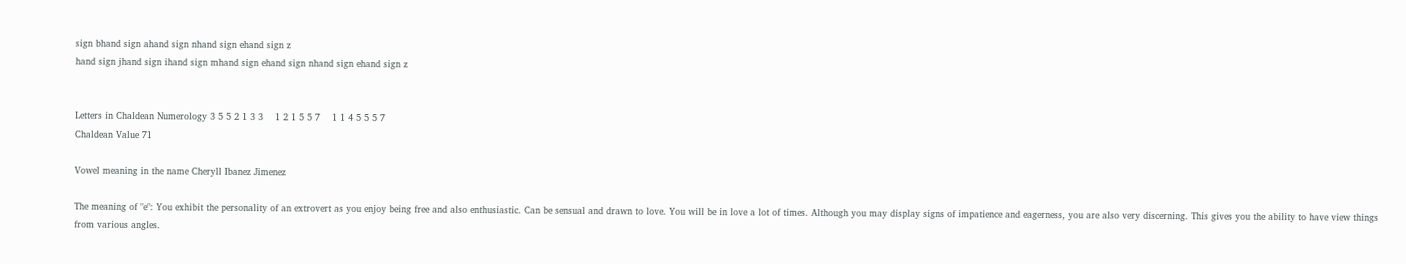sign bhand sign ahand sign nhand sign ehand sign z
hand sign jhand sign ihand sign mhand sign ehand sign nhand sign ehand sign z


Letters in Chaldean Numerology 3 5 5 2 1 3 3    1 2 1 5 5 7    1 1 4 5 5 5 7
Chaldean Value 71

Vowel meaning in the name Cheryll Ibanez Jimenez

The meaning of "e": You exhibit the personality of an extrovert as you enjoy being free and also enthusiastic. Can be sensual and drawn to love. You will be in love a lot of times. Although you may display signs of impatience and eagerness, you are also very discerning. This gives you the ability to have view things from various angles.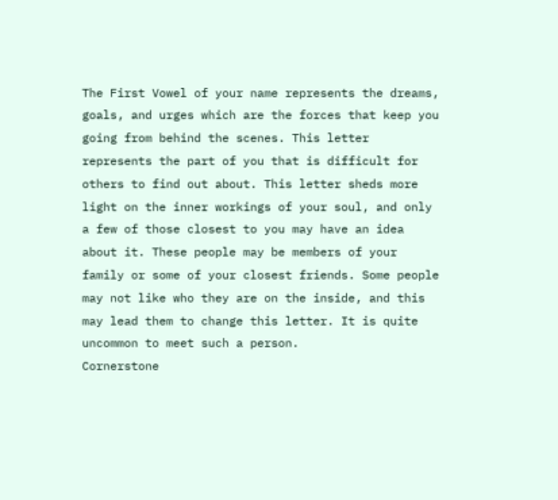The First Vowel of your name represents the dreams, goals, and urges which are the forces that keep you going from behind the scenes. This letter represents the part of you that is difficult for others to find out about. This letter sheds more light on the inner workings of your soul, and only a few of those closest to you may have an idea about it. These people may be members of your family or some of your closest friends. Some people may not like who they are on the inside, and this may lead them to change this letter. It is quite uncommon to meet such a person.
Cornerstone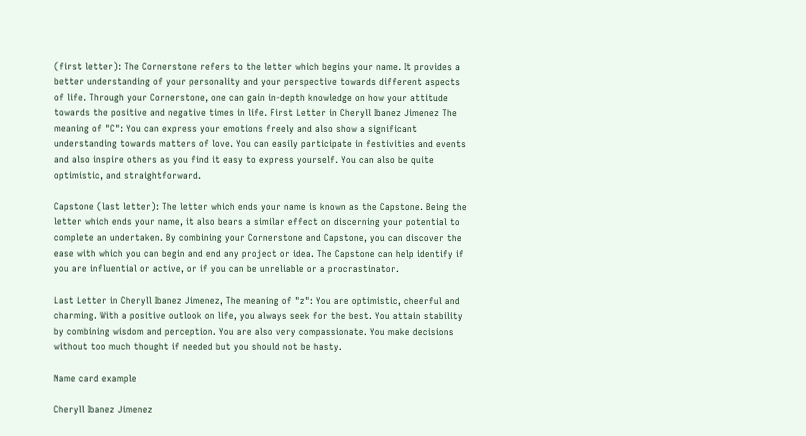(first letter): The Cornerstone refers to the letter which begins your name. It provides a better understanding of your personality and your perspective towards different aspects of life. Through your Cornerstone, one can gain in-depth knowledge on how your attitude towards the positive and negative times in life. First Letter in Cheryll Ibanez Jimenez The meaning of "C": You can express your emotions freely and also show a significant understanding towards matters of love. You can easily participate in festivities and events and also inspire others as you find it easy to express yourself. You can also be quite optimistic, and straightforward.

Capstone (last letter): The letter which ends your name is known as the Capstone. Being the letter which ends your name, it also bears a similar effect on discerning your potential to complete an undertaken. By combining your Cornerstone and Capstone, you can discover the ease with which you can begin and end any project or idea. The Capstone can help identify if you are influential or active, or if you can be unreliable or a procrastinator.

Last Letter in Cheryll Ibanez Jimenez, The meaning of "z": You are optimistic, cheerful and charming. With a positive outlook on life, you always seek for the best. You attain stability by combining wisdom and perception. You are also very compassionate. You make decisions without too much thought if needed but you should not be hasty.

Name card example

Cheryll Ibanez Jimenez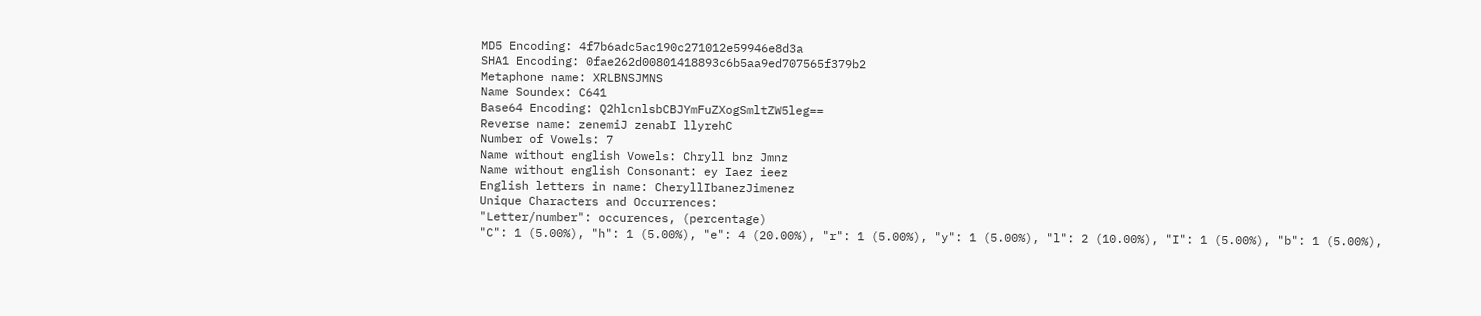MD5 Encoding: 4f7b6adc5ac190c271012e59946e8d3a
SHA1 Encoding: 0fae262d00801418893c6b5aa9ed707565f379b2
Metaphone name: XRLBNSJMNS
Name Soundex: C641
Base64 Encoding: Q2hlcnlsbCBJYmFuZXogSmltZW5leg==
Reverse name: zenemiJ zenabI llyrehC
Number of Vowels: 7
Name without english Vowels: Chryll bnz Jmnz
Name without english Consonant: ey Iaez ieez
English letters in name: CheryllIbanezJimenez
Unique Characters and Occurrences:
"Letter/number": occurences, (percentage)
"C": 1 (5.00%), "h": 1 (5.00%), "e": 4 (20.00%), "r": 1 (5.00%), "y": 1 (5.00%), "l": 2 (10.00%), "I": 1 (5.00%), "b": 1 (5.00%),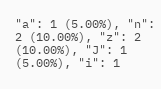"a": 1 (5.00%), "n": 2 (10.00%), "z": 2 (10.00%), "J": 1 (5.00%), "i": 1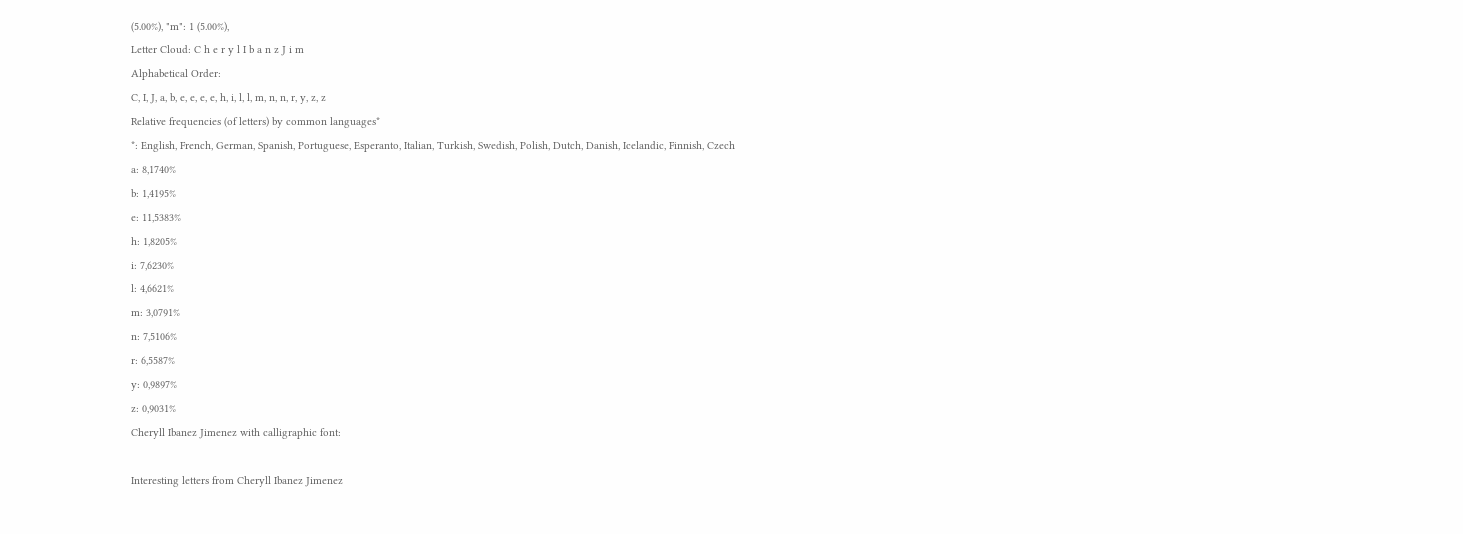(5.00%), "m": 1 (5.00%),
Letter Cloud: C h e r y l I b a n z J i m
Alphabetical Order:
C, I, J, a, b, e, e, e, e, h, i, l, l, m, n, n, r, y, z, z
Relative frequencies (of letters) by common languages*
*: English, French, German, Spanish, Portuguese, Esperanto, Italian, Turkish, Swedish, Polish, Dutch, Danish, Icelandic, Finnish, Czech
a: 8,1740%
b: 1,4195%
e: 11,5383%
h: 1,8205%
i: 7,6230%
l: 4,6621%
m: 3,0791%
n: 7,5106%
r: 6,5587%
y: 0,9897%
z: 0,9031%
Cheryll Ibanez Jimenez with calligraphic font:

Interesting letters from Cheryll Ibanez Jimenez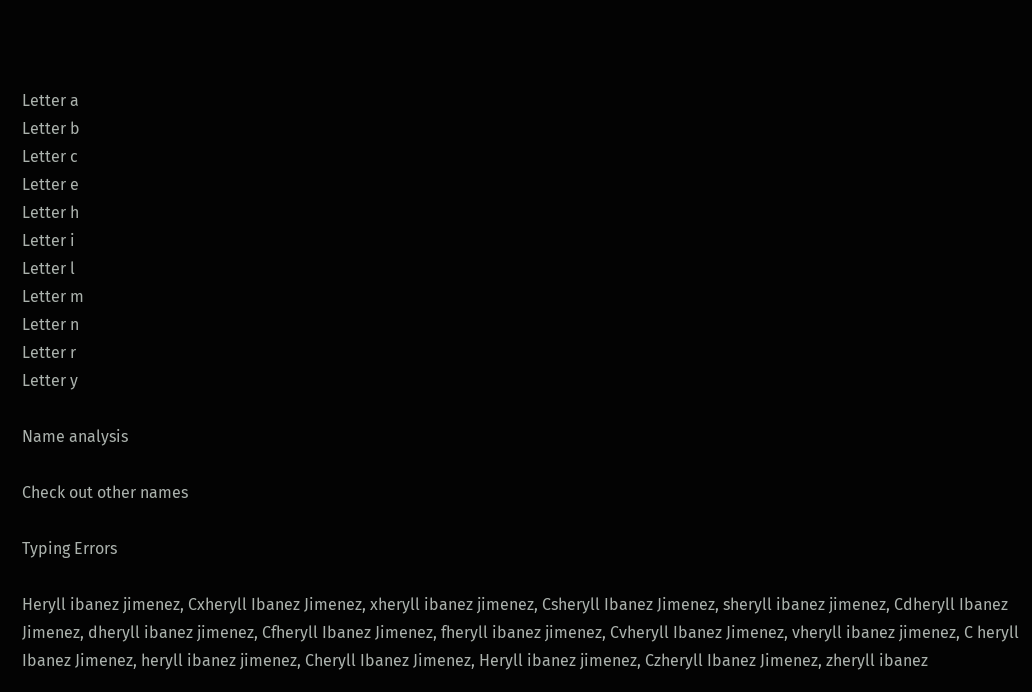Letter a
Letter b
Letter c
Letter e
Letter h
Letter i
Letter l
Letter m
Letter n
Letter r
Letter y

Name analysis

Check out other names

Typing Errors

Heryll ibanez jimenez, Cxheryll Ibanez Jimenez, xheryll ibanez jimenez, Csheryll Ibanez Jimenez, sheryll ibanez jimenez, Cdheryll Ibanez Jimenez, dheryll ibanez jimenez, Cfheryll Ibanez Jimenez, fheryll ibanez jimenez, Cvheryll Ibanez Jimenez, vheryll ibanez jimenez, C heryll Ibanez Jimenez, heryll ibanez jimenez, Cheryll Ibanez Jimenez, Heryll ibanez jimenez, Czheryll Ibanez Jimenez, zheryll ibanez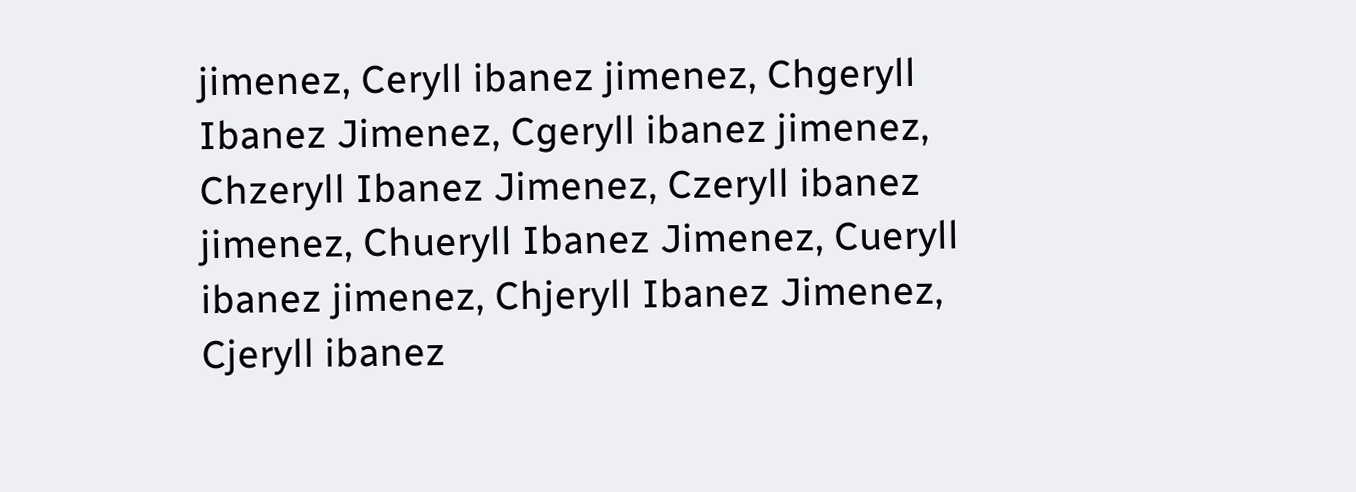jimenez, Ceryll ibanez jimenez, Chgeryll Ibanez Jimenez, Cgeryll ibanez jimenez, Chzeryll Ibanez Jimenez, Czeryll ibanez jimenez, Chueryll Ibanez Jimenez, Cueryll ibanez jimenez, Chjeryll Ibanez Jimenez, Cjeryll ibanez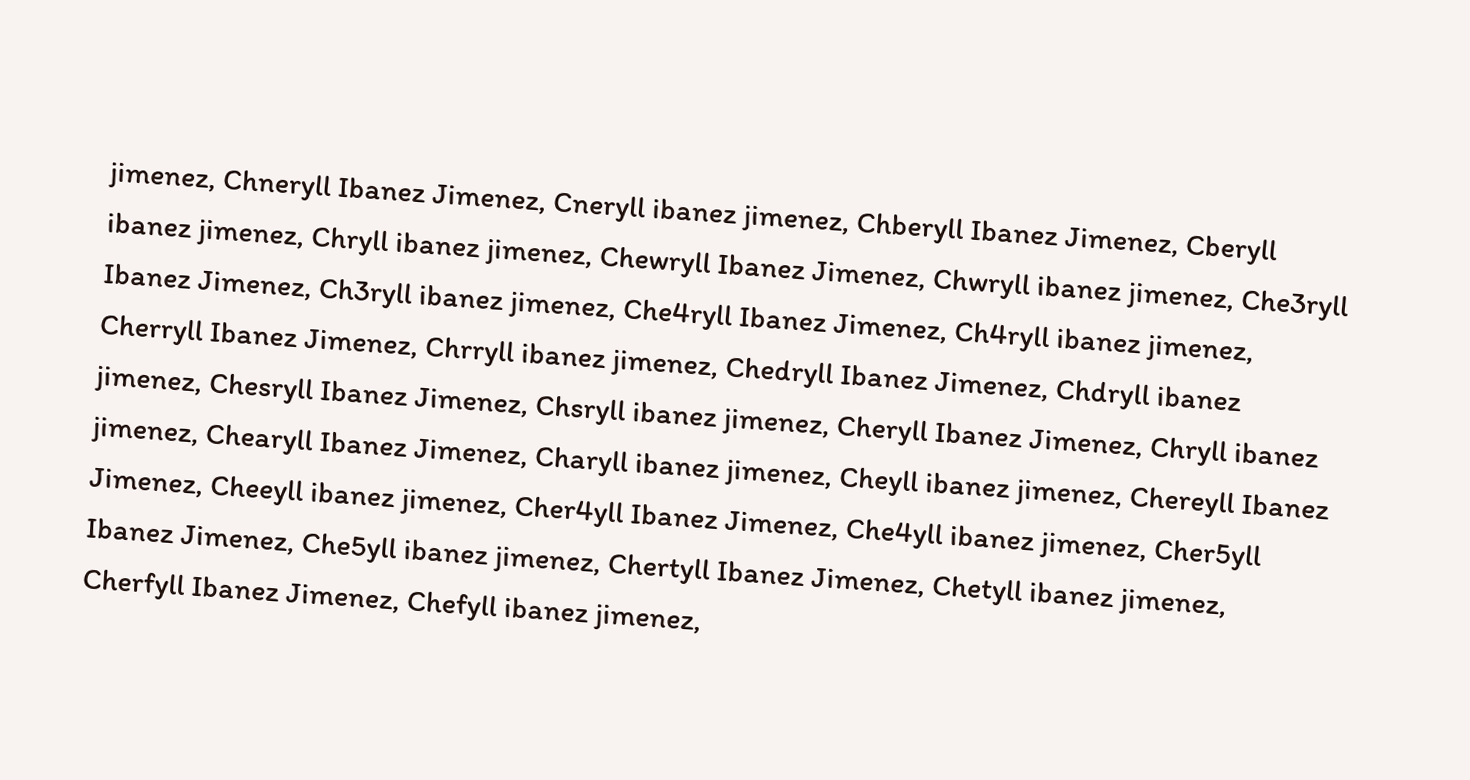jimenez, Chneryll Ibanez Jimenez, Cneryll ibanez jimenez, Chberyll Ibanez Jimenez, Cberyll ibanez jimenez, Chryll ibanez jimenez, Chewryll Ibanez Jimenez, Chwryll ibanez jimenez, Che3ryll Ibanez Jimenez, Ch3ryll ibanez jimenez, Che4ryll Ibanez Jimenez, Ch4ryll ibanez jimenez, Cherryll Ibanez Jimenez, Chrryll ibanez jimenez, Chedryll Ibanez Jimenez, Chdryll ibanez jimenez, Chesryll Ibanez Jimenez, Chsryll ibanez jimenez, Cheryll Ibanez Jimenez, Chryll ibanez jimenez, Chearyll Ibanez Jimenez, Charyll ibanez jimenez, Cheyll ibanez jimenez, Chereyll Ibanez Jimenez, Cheeyll ibanez jimenez, Cher4yll Ibanez Jimenez, Che4yll ibanez jimenez, Cher5yll Ibanez Jimenez, Che5yll ibanez jimenez, Chertyll Ibanez Jimenez, Chetyll ibanez jimenez, Cherfyll Ibanez Jimenez, Chefyll ibanez jimenez,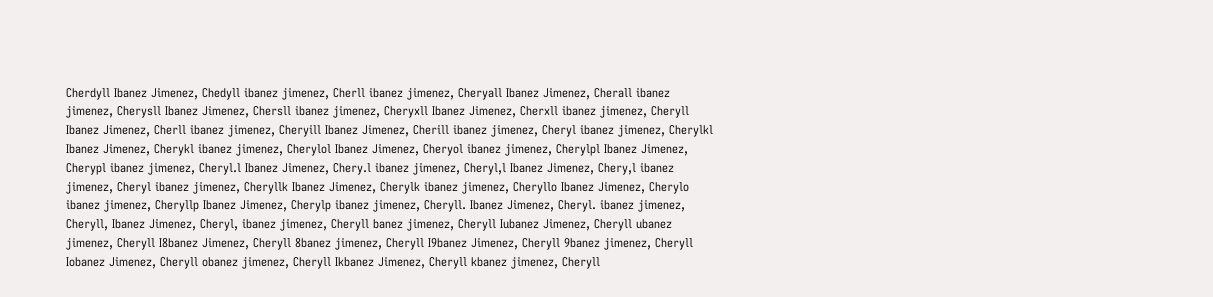Cherdyll Ibanez Jimenez, Chedyll ibanez jimenez, Cherll ibanez jimenez, Cheryall Ibanez Jimenez, Cherall ibanez jimenez, Cherysll Ibanez Jimenez, Chersll ibanez jimenez, Cheryxll Ibanez Jimenez, Cherxll ibanez jimenez, Cheryll Ibanez Jimenez, Cherll ibanez jimenez, Cheryill Ibanez Jimenez, Cherill ibanez jimenez, Cheryl ibanez jimenez, Cherylkl Ibanez Jimenez, Cherykl ibanez jimenez, Cherylol Ibanez Jimenez, Cheryol ibanez jimenez, Cherylpl Ibanez Jimenez, Cherypl ibanez jimenez, Cheryl.l Ibanez Jimenez, Chery.l ibanez jimenez, Cheryl,l Ibanez Jimenez, Chery,l ibanez jimenez, Cheryl ibanez jimenez, Cheryllk Ibanez Jimenez, Cherylk ibanez jimenez, Cheryllo Ibanez Jimenez, Cherylo ibanez jimenez, Cheryllp Ibanez Jimenez, Cherylp ibanez jimenez, Cheryll. Ibanez Jimenez, Cheryl. ibanez jimenez, Cheryll, Ibanez Jimenez, Cheryl, ibanez jimenez, Cheryll banez jimenez, Cheryll Iubanez Jimenez, Cheryll ubanez jimenez, Cheryll I8banez Jimenez, Cheryll 8banez jimenez, Cheryll I9banez Jimenez, Cheryll 9banez jimenez, Cheryll Iobanez Jimenez, Cheryll obanez jimenez, Cheryll Ikbanez Jimenez, Cheryll kbanez jimenez, Cheryll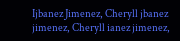Ijbanez Jimenez, Cheryll jbanez jimenez, Cheryll ianez jimenez,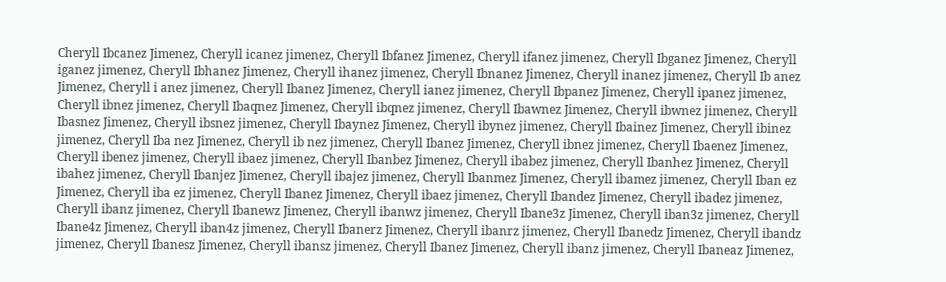Cheryll Ibcanez Jimenez, Cheryll icanez jimenez, Cheryll Ibfanez Jimenez, Cheryll ifanez jimenez, Cheryll Ibganez Jimenez, Cheryll iganez jimenez, Cheryll Ibhanez Jimenez, Cheryll ihanez jimenez, Cheryll Ibnanez Jimenez, Cheryll inanez jimenez, Cheryll Ib anez Jimenez, Cheryll i anez jimenez, Cheryll Ibanez Jimenez, Cheryll ianez jimenez, Cheryll Ibpanez Jimenez, Cheryll ipanez jimenez, Cheryll ibnez jimenez, Cheryll Ibaqnez Jimenez, Cheryll ibqnez jimenez, Cheryll Ibawnez Jimenez, Cheryll ibwnez jimenez, Cheryll Ibasnez Jimenez, Cheryll ibsnez jimenez, Cheryll Ibaynez Jimenez, Cheryll ibynez jimenez, Cheryll Ibainez Jimenez, Cheryll ibinez jimenez, Cheryll Iba nez Jimenez, Cheryll ib nez jimenez, Cheryll Ibanez Jimenez, Cheryll ibnez jimenez, Cheryll Ibaenez Jimenez, Cheryll ibenez jimenez, Cheryll ibaez jimenez, Cheryll Ibanbez Jimenez, Cheryll ibabez jimenez, Cheryll Ibanhez Jimenez, Cheryll ibahez jimenez, Cheryll Ibanjez Jimenez, Cheryll ibajez jimenez, Cheryll Ibanmez Jimenez, Cheryll ibamez jimenez, Cheryll Iban ez Jimenez, Cheryll iba ez jimenez, Cheryll Ibanez Jimenez, Cheryll ibaez jimenez, Cheryll Ibandez Jimenez, Cheryll ibadez jimenez, Cheryll ibanz jimenez, Cheryll Ibanewz Jimenez, Cheryll ibanwz jimenez, Cheryll Ibane3z Jimenez, Cheryll iban3z jimenez, Cheryll Ibane4z Jimenez, Cheryll iban4z jimenez, Cheryll Ibanerz Jimenez, Cheryll ibanrz jimenez, Cheryll Ibanedz Jimenez, Cheryll ibandz jimenez, Cheryll Ibanesz Jimenez, Cheryll ibansz jimenez, Cheryll Ibanez Jimenez, Cheryll ibanz jimenez, Cheryll Ibaneaz Jimenez,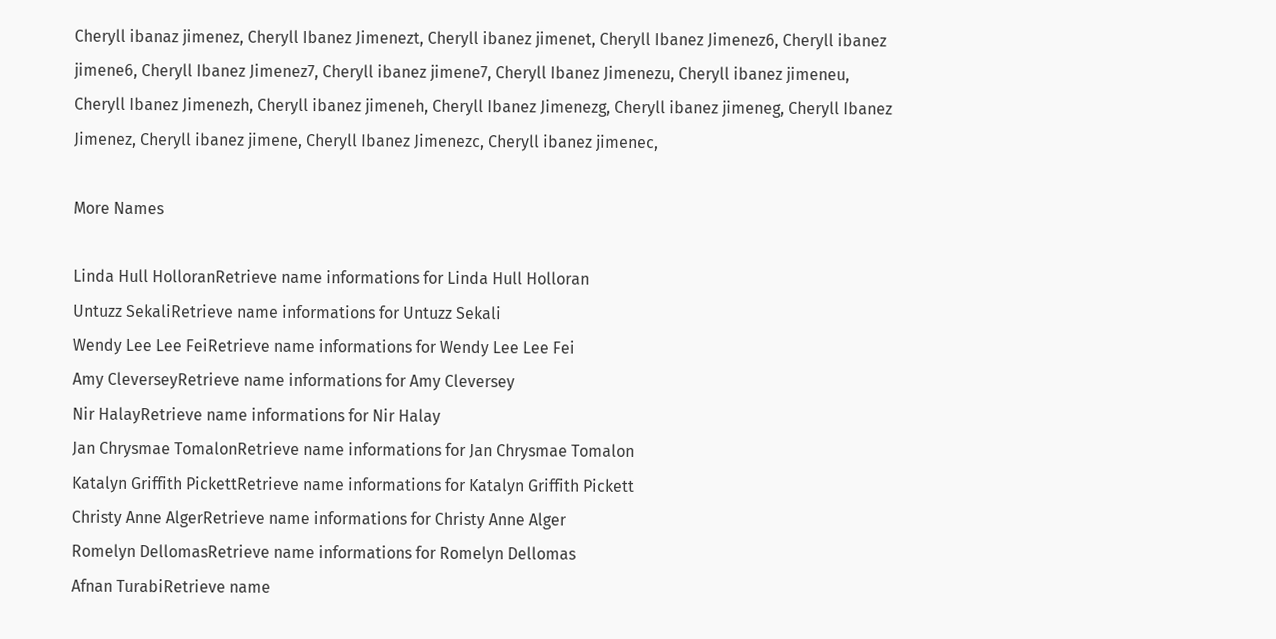Cheryll ibanaz jimenez, Cheryll Ibanez Jimenezt, Cheryll ibanez jimenet, Cheryll Ibanez Jimenez6, Cheryll ibanez jimene6, Cheryll Ibanez Jimenez7, Cheryll ibanez jimene7, Cheryll Ibanez Jimenezu, Cheryll ibanez jimeneu, Cheryll Ibanez Jimenezh, Cheryll ibanez jimeneh, Cheryll Ibanez Jimenezg, Cheryll ibanez jimeneg, Cheryll Ibanez Jimenez, Cheryll ibanez jimene, Cheryll Ibanez Jimenezc, Cheryll ibanez jimenec,

More Names

Linda Hull HolloranRetrieve name informations for Linda Hull Holloran
Untuzz SekaliRetrieve name informations for Untuzz Sekali
Wendy Lee Lee FeiRetrieve name informations for Wendy Lee Lee Fei
Amy CleverseyRetrieve name informations for Amy Cleversey
Nir HalayRetrieve name informations for Nir Halay
Jan Chrysmae TomalonRetrieve name informations for Jan Chrysmae Tomalon
Katalyn Griffith PickettRetrieve name informations for Katalyn Griffith Pickett
Christy Anne AlgerRetrieve name informations for Christy Anne Alger
Romelyn DellomasRetrieve name informations for Romelyn Dellomas
Afnan TurabiRetrieve name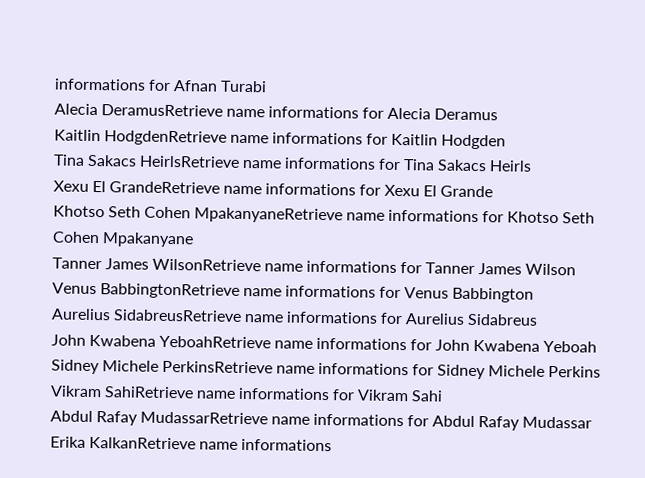informations for Afnan Turabi
Alecia DeramusRetrieve name informations for Alecia Deramus
Kaitlin HodgdenRetrieve name informations for Kaitlin Hodgden
Tina Sakacs HeirlsRetrieve name informations for Tina Sakacs Heirls
Xexu El GrandeRetrieve name informations for Xexu El Grande
Khotso Seth Cohen MpakanyaneRetrieve name informations for Khotso Seth Cohen Mpakanyane
Tanner James WilsonRetrieve name informations for Tanner James Wilson
Venus BabbingtonRetrieve name informations for Venus Babbington
Aurelius SidabreusRetrieve name informations for Aurelius Sidabreus
John Kwabena YeboahRetrieve name informations for John Kwabena Yeboah
Sidney Michele PerkinsRetrieve name informations for Sidney Michele Perkins
Vikram SahiRetrieve name informations for Vikram Sahi
Abdul Rafay MudassarRetrieve name informations for Abdul Rafay Mudassar
Erika KalkanRetrieve name informations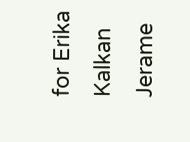for Erika Kalkan
Jerame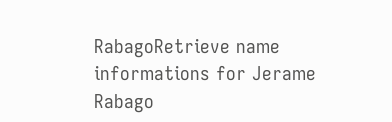RabagoRetrieve name informations for Jerame Rabago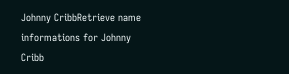Johnny CribbRetrieve name informations for Johnny Cribb